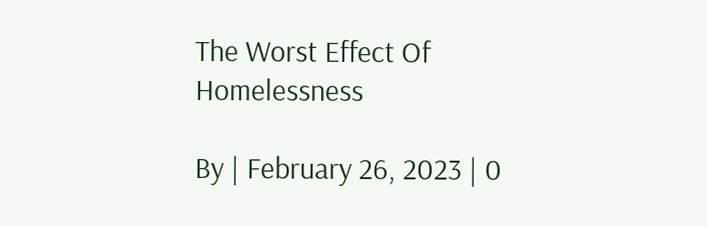The Worst Effect Of Homelessness

By | February 26, 2023 | 0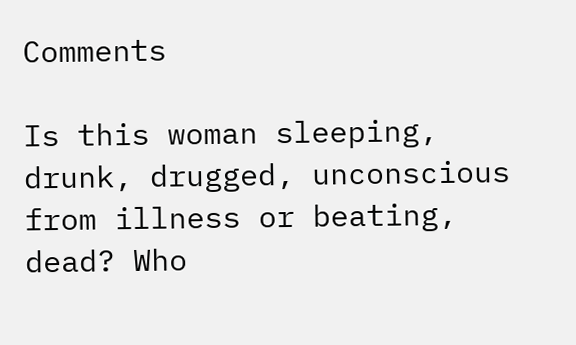Comments

Is this woman sleeping, drunk, drugged, unconscious from illness or beating, dead? Who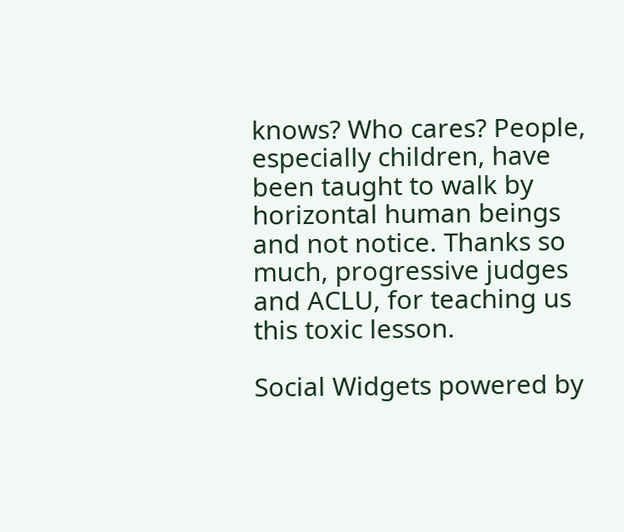knows? Who cares? People, especially children, have been taught to walk by horizontal human beings and not notice. Thanks so much, progressive judges and ACLU, for teaching us this toxic lesson.

Social Widgets powered by